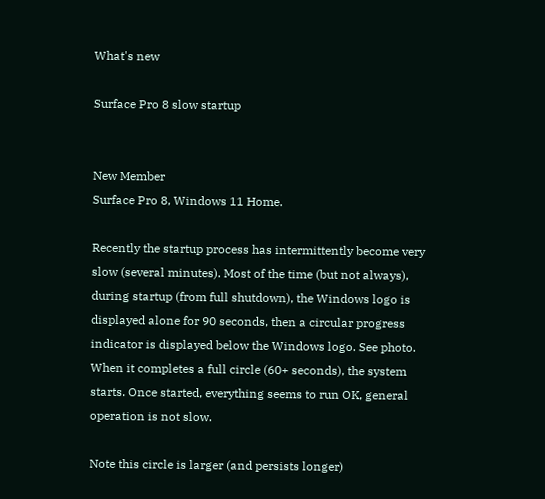What's new

Surface Pro 8 slow startup


New Member
Surface Pro 8, Windows 11 Home.

Recently the startup process has intermittently become very slow (several minutes). Most of the time (but not always), during startup (from full shutdown), the Windows logo is displayed alone for 90 seconds, then a circular progress indicator is displayed below the Windows logo. See photo. When it completes a full circle (60+ seconds), the system starts. Once started, everything seems to run OK, general operation is not slow.

Note this circle is larger (and persists longer)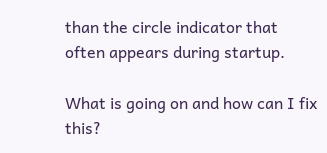than the circle indicator that often appears during startup.

What is going on and how can I fix this?